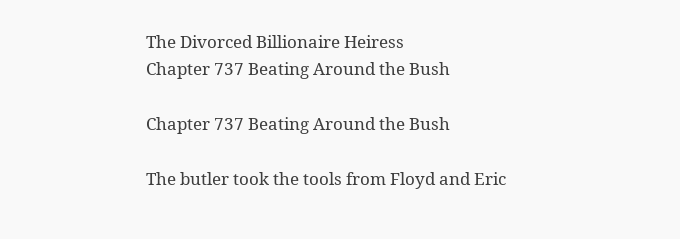The Divorced Billionaire Heiress
Chapter 737 Beating Around the Bush

Chapter 737 Beating Around the Bush

The butler took the tools from Floyd and Eric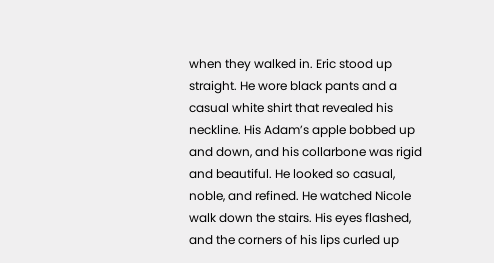when they walked in. Eric stood up straight. He wore black pants and a casual white shirt that revealed his neckline. His Adam’s apple bobbed up and down, and his collarbone was rigid and beautiful. He looked so casual, noble, and refined. He watched Nicole walk down the stairs. His eyes flashed, and the corners of his lips curled up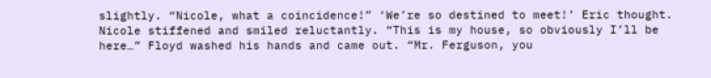slightly. “Nicole, what a coincidence!” ‘We’re so destined to meet!’ Eric thought. Nicole stiffened and smiled reluctantly. “This is my house, so obviously I’ll be here…” Floyd washed his hands and came out. “Mr. Ferguson, you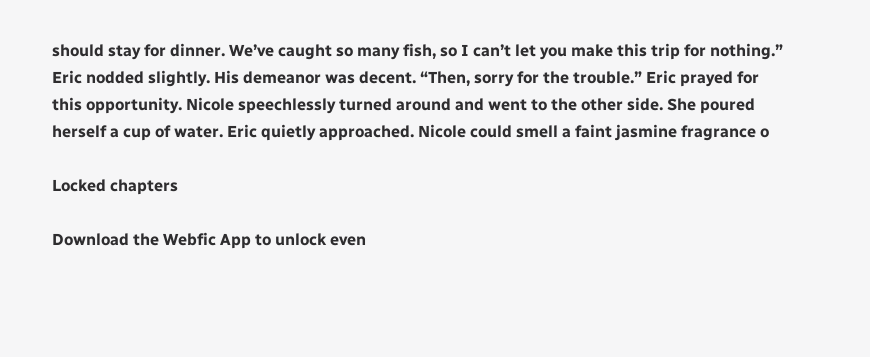should stay for dinner. We’ve caught so many fish, so I can’t let you make this trip for nothing.” Eric nodded slightly. His demeanor was decent. “Then, sorry for the trouble.” Eric prayed for this opportunity. Nicole speechlessly turned around and went to the other side. She poured herself a cup of water. Eric quietly approached. Nicole could smell a faint jasmine fragrance o

Locked chapters

Download the Webfic App to unlock even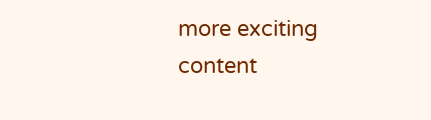more exciting content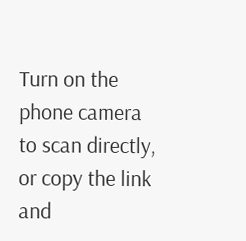Turn on the phone camera to scan directly, or copy the link and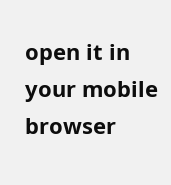open it in your mobile browser